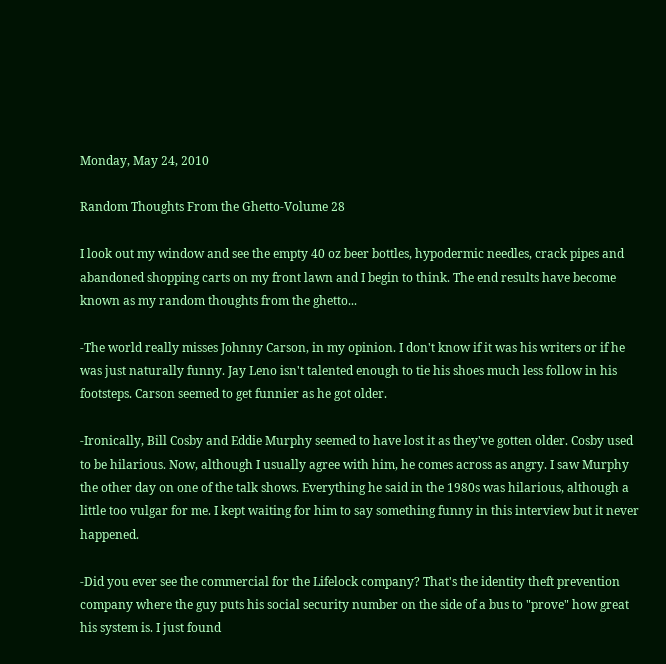Monday, May 24, 2010

Random Thoughts From the Ghetto-Volume 28

I look out my window and see the empty 40 oz beer bottles, hypodermic needles, crack pipes and abandoned shopping carts on my front lawn and I begin to think. The end results have become known as my random thoughts from the ghetto...

-The world really misses Johnny Carson, in my opinion. I don't know if it was his writers or if he was just naturally funny. Jay Leno isn't talented enough to tie his shoes much less follow in his footsteps. Carson seemed to get funnier as he got older.

-Ironically, Bill Cosby and Eddie Murphy seemed to have lost it as they've gotten older. Cosby used to be hilarious. Now, although I usually agree with him, he comes across as angry. I saw Murphy the other day on one of the talk shows. Everything he said in the 1980s was hilarious, although a little too vulgar for me. I kept waiting for him to say something funny in this interview but it never happened.

-Did you ever see the commercial for the Lifelock company? That's the identity theft prevention company where the guy puts his social security number on the side of a bus to "prove" how great his system is. I just found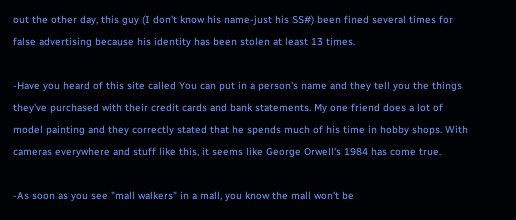out the other day, this guy (I don't know his name-just his SS#) been fined several times for false advertising because his identity has been stolen at least 13 times.

-Have you heard of this site called You can put in a person's name and they tell you the things they've purchased with their credit cards and bank statements. My one friend does a lot of model painting and they correctly stated that he spends much of his time in hobby shops. With cameras everywhere and stuff like this, it seems like George Orwell's 1984 has come true.

-As soon as you see "mall walkers" in a mall, you know the mall won't be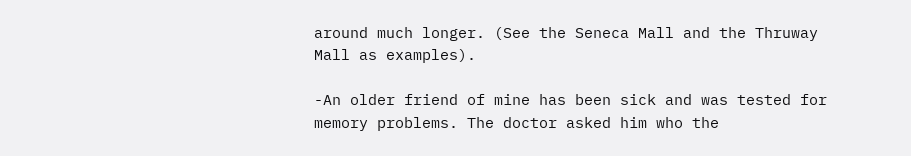around much longer. (See the Seneca Mall and the Thruway Mall as examples).

-An older friend of mine has been sick and was tested for memory problems. The doctor asked him who the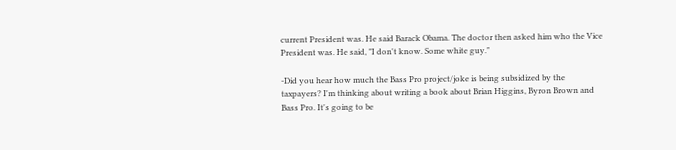current President was. He said Barack Obama. The doctor then asked him who the Vice President was. He said, "I don't know. Some white guy."

-Did you hear how much the Bass Pro project/joke is being subsidized by the taxpayers? I'm thinking about writing a book about Brian Higgins, Byron Brown and Bass Pro. It's going to be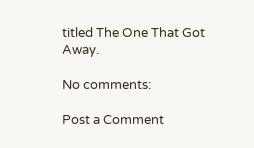titled The One That Got Away.

No comments:

Post a Comment